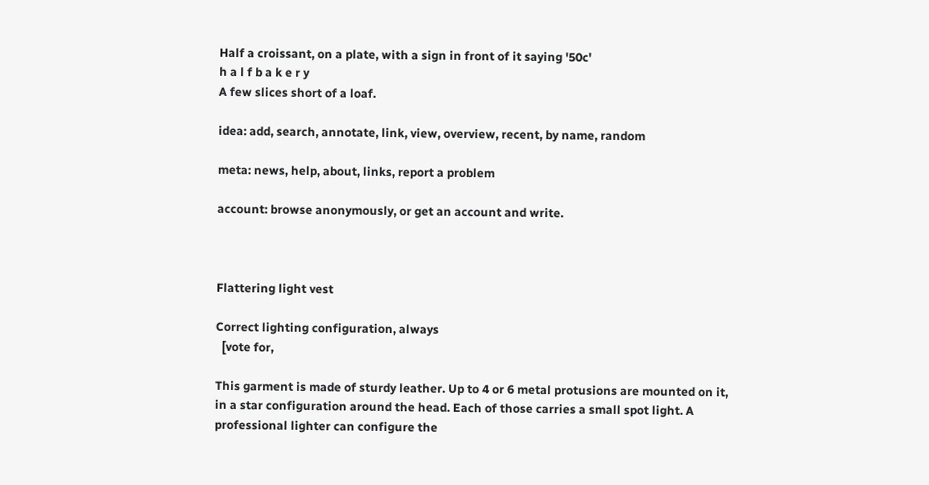Half a croissant, on a plate, with a sign in front of it saying '50c'
h a l f b a k e r y
A few slices short of a loaf.

idea: add, search, annotate, link, view, overview, recent, by name, random

meta: news, help, about, links, report a problem

account: browse anonymously, or get an account and write.



Flattering light vest

Correct lighting configuration, always
  [vote for,

This garment is made of sturdy leather. Up to 4 or 6 metal protusions are mounted on it, in a star configuration around the head. Each of those carries a small spot light. A professional lighter can configure the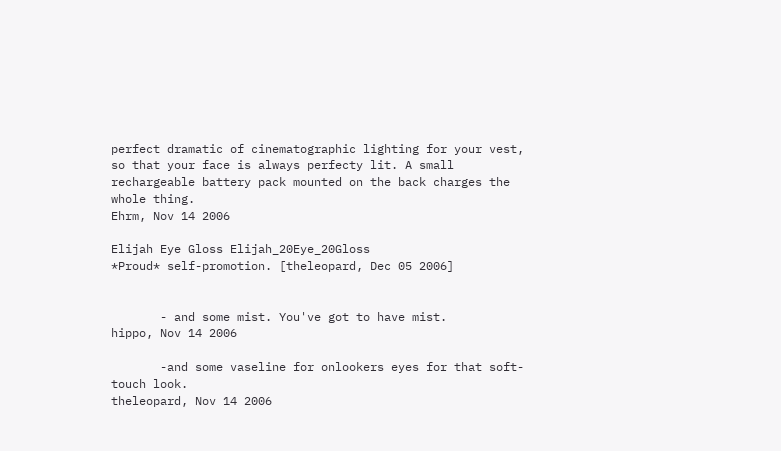perfect dramatic of cinematographic lighting for your vest, so that your face is always perfecty lit. A small rechargeable battery pack mounted on the back charges the whole thing.
Ehrm, Nov 14 2006

Elijah Eye Gloss Elijah_20Eye_20Gloss
*Proud* self-promotion. [theleopard, Dec 05 2006]


       - and some mist. You've got to have mist.
hippo, Nov 14 2006

       -and some vaseline for onlookers eyes for that soft-touch look.
theleopard, Nov 14 2006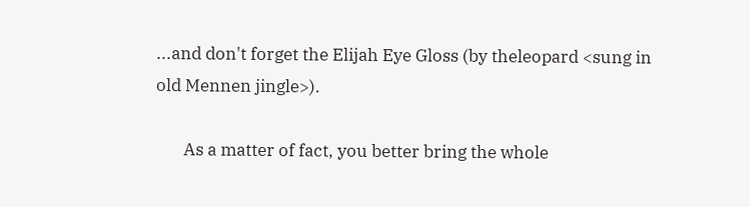...and don't forget the Elijah Eye Gloss (by theleopard <sung in old Mennen jingle>).

       As a matter of fact, you better bring the whole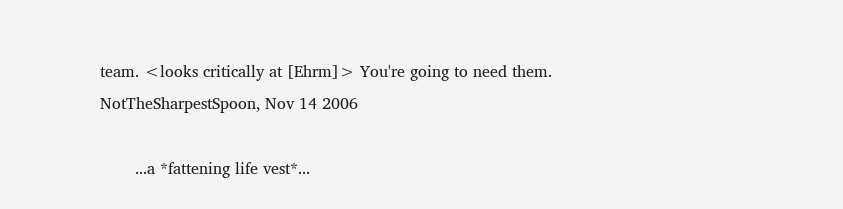team. <looks critically at [Ehrm]> You're going to need them.
NotTheSharpestSpoon, Nov 14 2006

       ...a *fattening life vest*...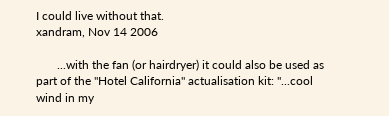I could live without that.
xandram, Nov 14 2006

       ...with the fan (or hairdryer) it could also be used as part of the "Hotel California" actualisation kit: "...cool wind in my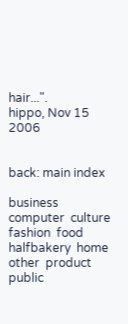hair...".
hippo, Nov 15 2006


back: main index

business  computer  culture  fashion  food  halfbakery  home  other  product  public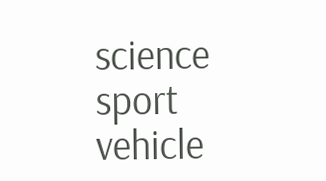science  sport  vehicle